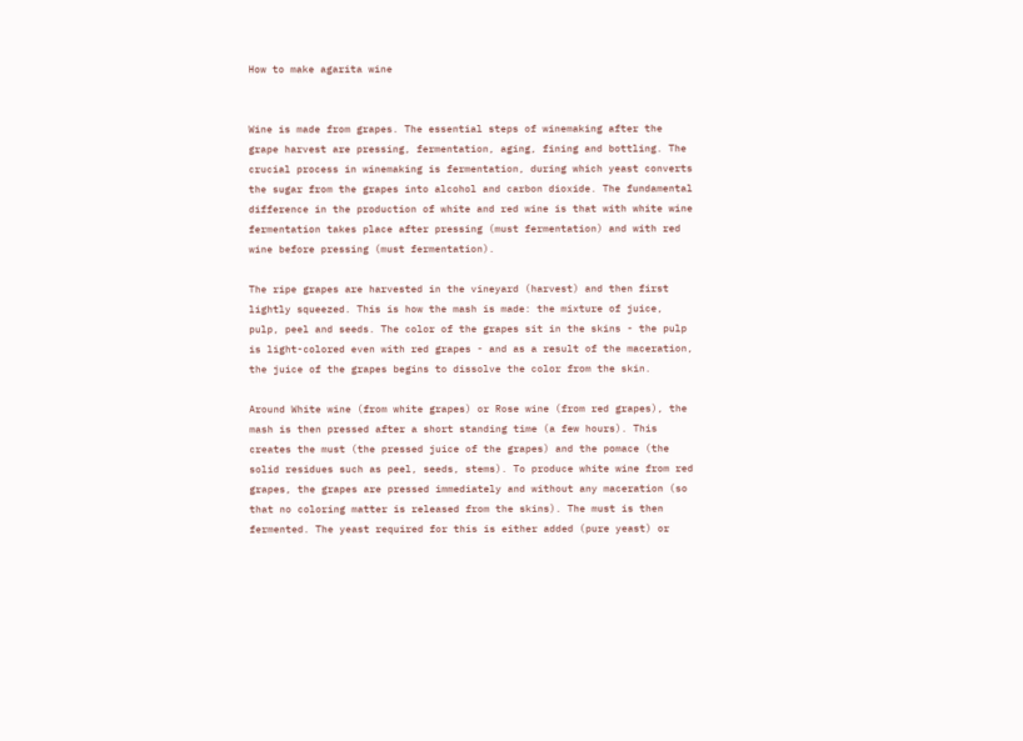How to make agarita wine


Wine is made from grapes. The essential steps of winemaking after the grape harvest are pressing, fermentation, aging, fining and bottling. The crucial process in winemaking is fermentation, during which yeast converts the sugar from the grapes into alcohol and carbon dioxide. The fundamental difference in the production of white and red wine is that with white wine fermentation takes place after pressing (must fermentation) and with red wine before pressing (must fermentation).

The ripe grapes are harvested in the vineyard (harvest) and then first lightly squeezed. This is how the mash is made: the mixture of juice, pulp, peel and seeds. The color of the grapes sit in the skins - the pulp is light-colored even with red grapes - and as a result of the maceration, the juice of the grapes begins to dissolve the color from the skin.

Around White wine (from white grapes) or Rose wine (from red grapes), the mash is then pressed after a short standing time (a few hours). This creates the must (the pressed juice of the grapes) and the pomace (the solid residues such as peel, seeds, stems). To produce white wine from red grapes, the grapes are pressed immediately and without any maceration (so that no coloring matter is released from the skins). The must is then fermented. The yeast required for this is either added (pure yeast) or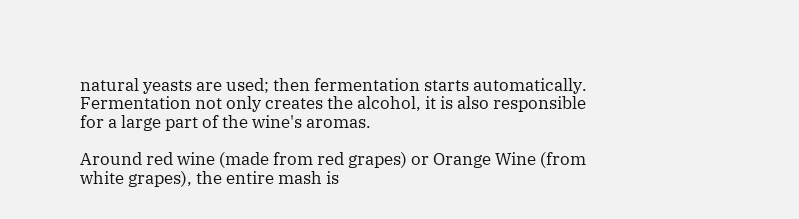natural yeasts are used; then fermentation starts automatically. Fermentation not only creates the alcohol, it is also responsible for a large part of the wine's aromas.

Around red wine (made from red grapes) or Orange Wine (from white grapes), the entire mash is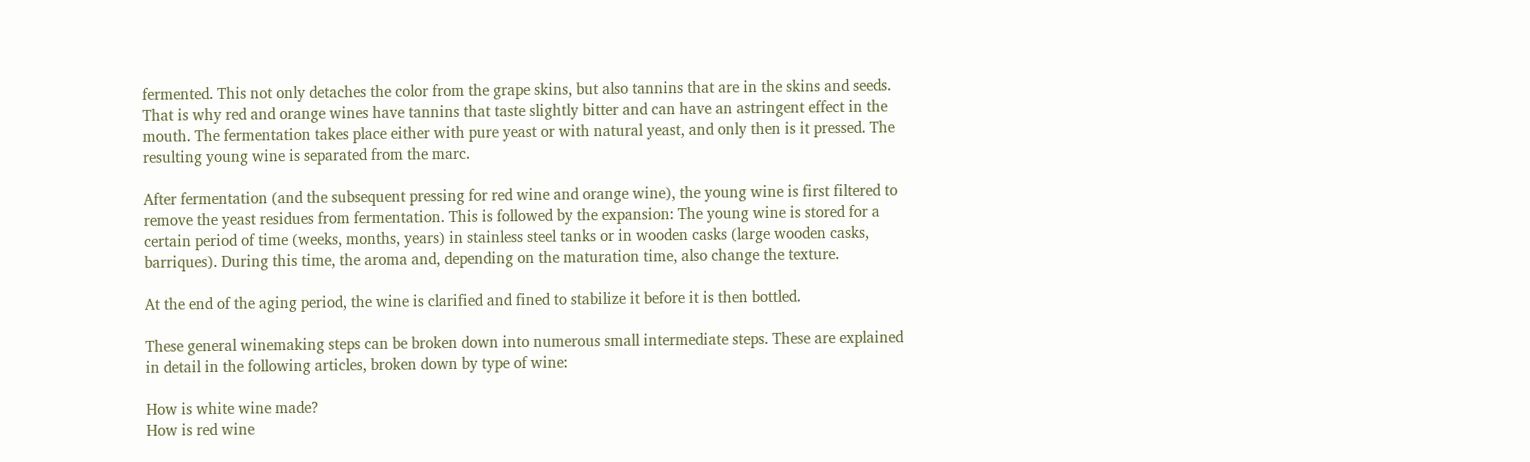fermented. This not only detaches the color from the grape skins, but also tannins that are in the skins and seeds. That is why red and orange wines have tannins that taste slightly bitter and can have an astringent effect in the mouth. The fermentation takes place either with pure yeast or with natural yeast, and only then is it pressed. The resulting young wine is separated from the marc.

After fermentation (and the subsequent pressing for red wine and orange wine), the young wine is first filtered to remove the yeast residues from fermentation. This is followed by the expansion: The young wine is stored for a certain period of time (weeks, months, years) in stainless steel tanks or in wooden casks (large wooden casks, barriques). During this time, the aroma and, depending on the maturation time, also change the texture.

At the end of the aging period, the wine is clarified and fined to stabilize it before it is then bottled.

These general winemaking steps can be broken down into numerous small intermediate steps. These are explained in detail in the following articles, broken down by type of wine:

How is white wine made?
How is red wine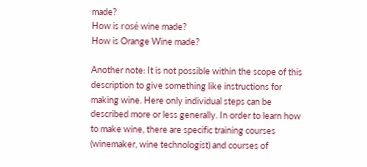made?
How is rosé wine made?
How is Orange Wine made?

Another note: It is not possible within the scope of this description to give something like instructions for making wine. Here only individual steps can be described more or less generally. In order to learn how to make wine, there are specific training courses (winemaker, wine technologist) and courses of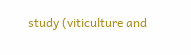study (viticulture and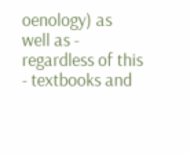oenology) as well as - regardless of this - textbooks and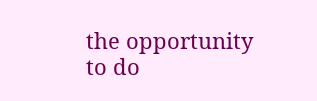the opportunity to do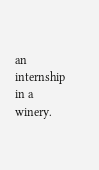an internship in a winery.